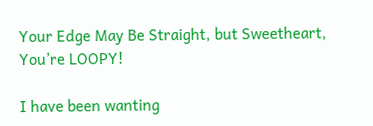Your Edge May Be Straight, but Sweetheart, You’re LOOPY!

I have been wanting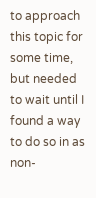to approach this topic for some time, but needed to wait until I found a way to do so in as non-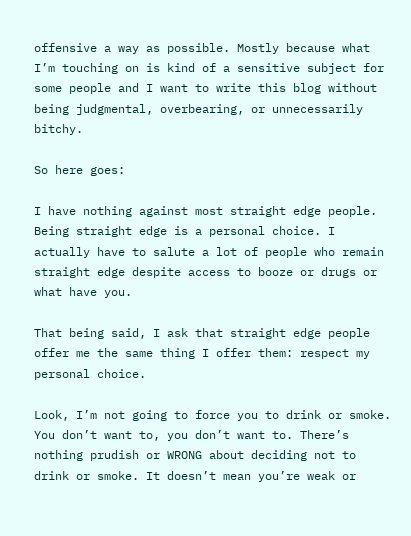offensive a way as possible. Mostly because what I’m touching on is kind of a sensitive subject for some people and I want to write this blog without being judgmental, overbearing, or unnecessarily bitchy.

So here goes:

I have nothing against most straight edge people. Being straight edge is a personal choice. I actually have to salute a lot of people who remain straight edge despite access to booze or drugs or what have you.

That being said, I ask that straight edge people offer me the same thing I offer them: respect my personal choice.

Look, I’m not going to force you to drink or smoke. You don’t want to, you don’t want to. There’s nothing prudish or WRONG about deciding not to drink or smoke. It doesn’t mean you’re weak or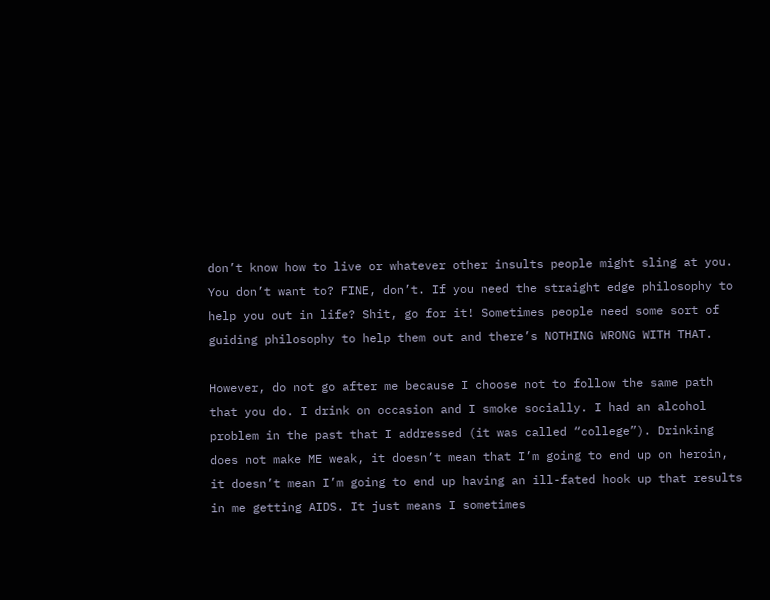don’t know how to live or whatever other insults people might sling at you. You don’t want to? FINE, don’t. If you need the straight edge philosophy to help you out in life? Shit, go for it! Sometimes people need some sort of guiding philosophy to help them out and there’s NOTHING WRONG WITH THAT.

However, do not go after me because I choose not to follow the same path that you do. I drink on occasion and I smoke socially. I had an alcohol problem in the past that I addressed (it was called “college”). Drinking does not make ME weak, it doesn’t mean that I’m going to end up on heroin, it doesn’t mean I’m going to end up having an ill-fated hook up that results in me getting AIDS. It just means I sometimes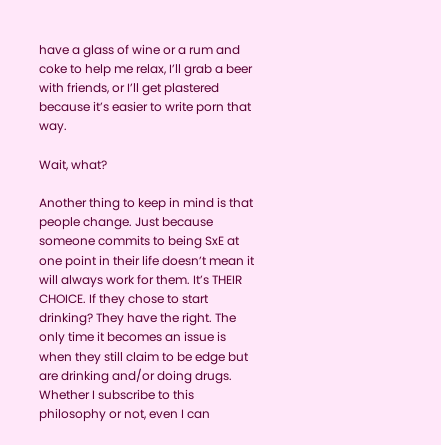have a glass of wine or a rum and coke to help me relax, I’ll grab a beer with friends, or I’ll get plastered because it’s easier to write porn that way.

Wait, what?

Another thing to keep in mind is that people change. Just because someone commits to being SxE at one point in their life doesn’t mean it will always work for them. It’s THEIR CHOICE. If they chose to start drinking? They have the right. The only time it becomes an issue is when they still claim to be edge but are drinking and/or doing drugs. Whether I subscribe to this philosophy or not, even I can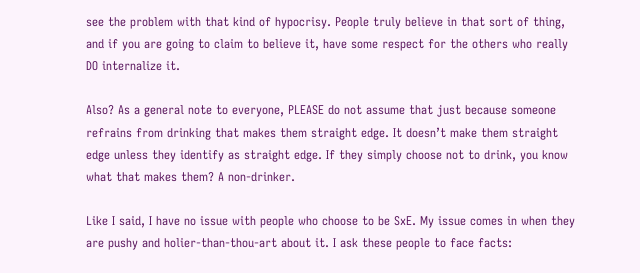see the problem with that kind of hypocrisy. People truly believe in that sort of thing, and if you are going to claim to believe it, have some respect for the others who really DO internalize it.

Also? As a general note to everyone, PLEASE do not assume that just because someone refrains from drinking that makes them straight edge. It doesn’t make them straight edge unless they identify as straight edge. If they simply choose not to drink, you know what that makes them? A non-drinker.

Like I said, I have no issue with people who choose to be SxE. My issue comes in when they are pushy and holier-than-thou-art about it. I ask these people to face facts: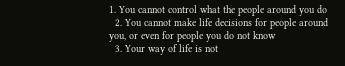1. You cannot control what the people around you do
  2. You cannot make life decisions for people around you, or even for people you do not know
  3. Your way of life is not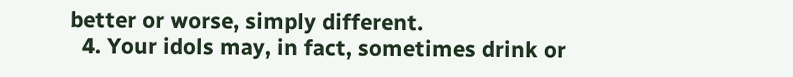better or worse, simply different.
  4. Your idols may, in fact, sometimes drink or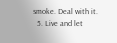smoke. Deal with it.
  5. Live and let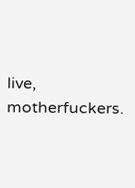live, motherfuckers.